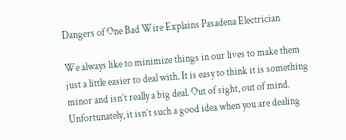Dangers of One Bad Wire Explains Pasadena Electrician

We always like to minimize things in our lives to make them just a little easier to deal with. It is easy to think it is something minor and isn’t really a big deal. Out of sight, out of mind. Unfortunately, it isn’t such a good idea when you are dealing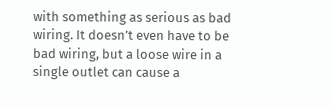with something as serious as bad wiring. It doesn’t even have to be bad wiring, but a loose wire in a single outlet can cause a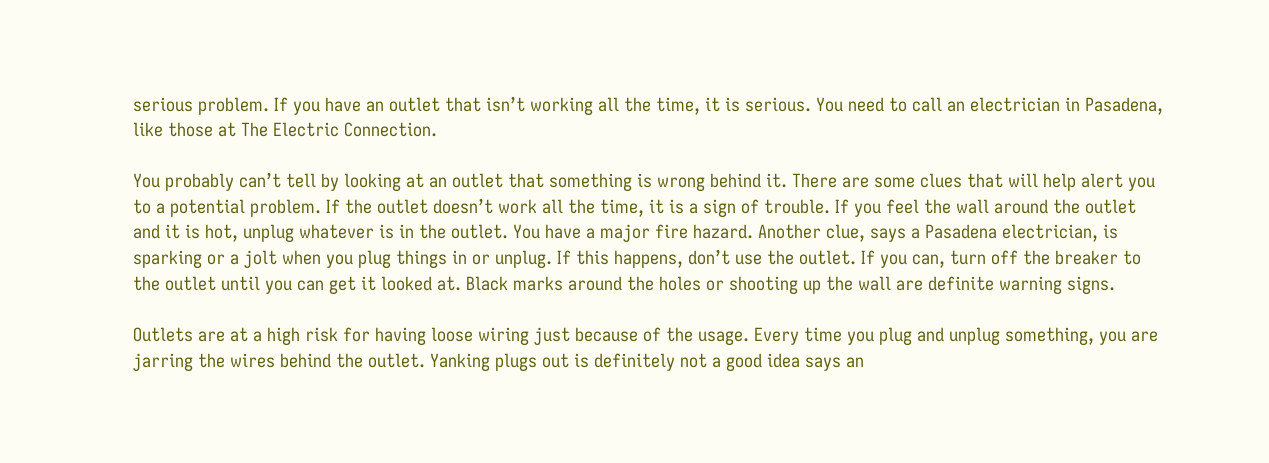serious problem. If you have an outlet that isn’t working all the time, it is serious. You need to call an electrician in Pasadena, like those at The Electric Connection.

You probably can’t tell by looking at an outlet that something is wrong behind it. There are some clues that will help alert you to a potential problem. If the outlet doesn’t work all the time, it is a sign of trouble. If you feel the wall around the outlet and it is hot, unplug whatever is in the outlet. You have a major fire hazard. Another clue, says a Pasadena electrician, is sparking or a jolt when you plug things in or unplug. If this happens, don’t use the outlet. If you can, turn off the breaker to the outlet until you can get it looked at. Black marks around the holes or shooting up the wall are definite warning signs.

Outlets are at a high risk for having loose wiring just because of the usage. Every time you plug and unplug something, you are jarring the wires behind the outlet. Yanking plugs out is definitely not a good idea says an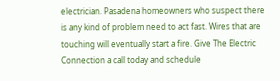electrician. Pasadena homeowners who suspect there is any kind of problem need to act fast. Wires that are touching will eventually start a fire. Give The Electric Connection a call today and schedule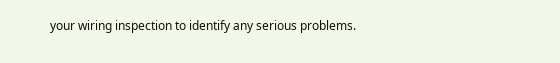your wiring inspection to identify any serious problems.